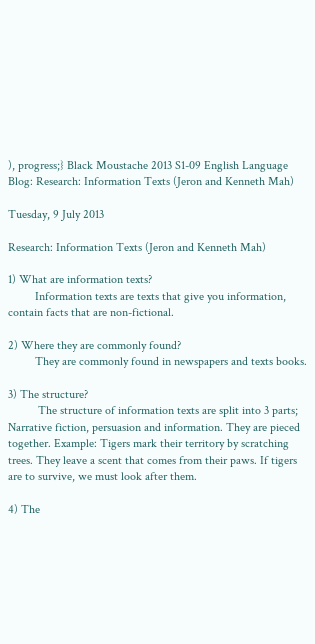), progress;} Black Moustache 2013 S1-09 English Language Blog: Research: Information Texts (Jeron and Kenneth Mah)

Tuesday, 9 July 2013

Research: Information Texts (Jeron and Kenneth Mah)

1) What are information texts?
         Information texts are texts that give you information, contain facts that are non-fictional.

2) Where they are commonly found?
         They are commonly found in newspapers and texts books.

3) The structure?
          The structure of information texts are split into 3 parts; Narrative fiction, persuasion and information. They are pieced together. Example: Tigers mark their territory by scratching trees. They leave a scent that comes from their paws. If tigers are to survive, we must look after them.

4) The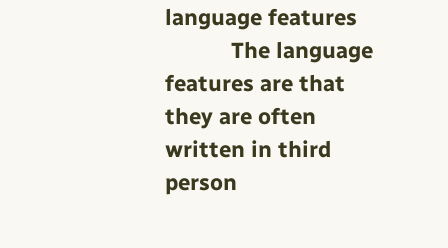language features
           The language features are that they are often written in third person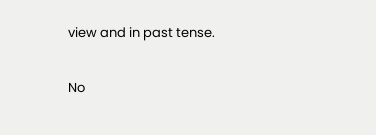view and in past tense.

No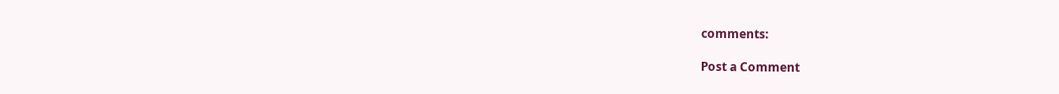comments:

Post a Comment